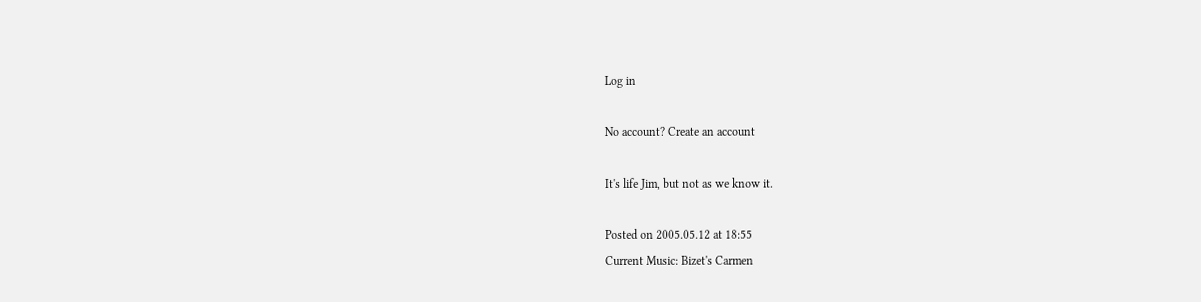Log in

No account? Create an account

It's life Jim, but not as we know it.

Posted on 2005.05.12 at 18:55
Current Music: Bizet's Carmen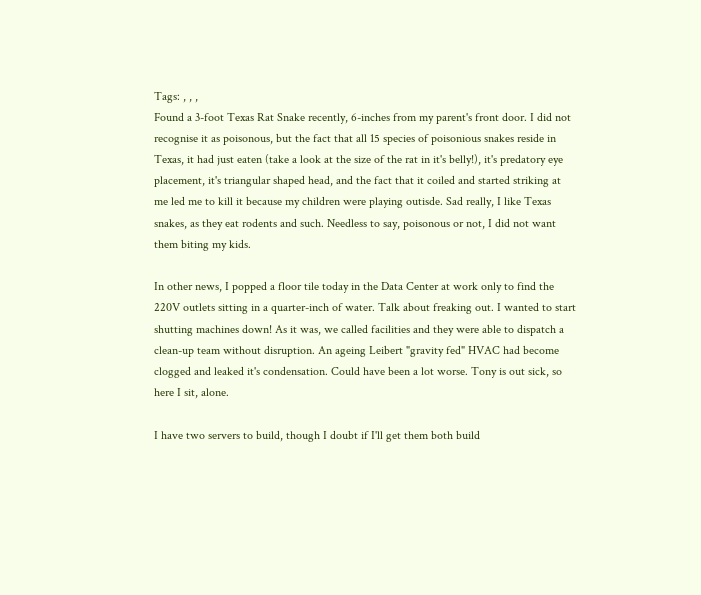Tags: , , ,
Found a 3-foot Texas Rat Snake recently, 6-inches from my parent's front door. I did not recognise it as poisonous, but the fact that all 15 species of poisonious snakes reside in Texas, it had just eaten (take a look at the size of the rat in it's belly!), it's predatory eye placement, it's triangular shaped head, and the fact that it coiled and started striking at me led me to kill it because my children were playing outisde. Sad really, I like Texas snakes, as they eat rodents and such. Needless to say, poisonous or not, I did not want them biting my kids.

In other news, I popped a floor tile today in the Data Center at work only to find the 220V outlets sitting in a quarter-inch of water. Talk about freaking out. I wanted to start shutting machines down! As it was, we called facilities and they were able to dispatch a clean-up team without disruption. An ageing Leibert "gravity fed" HVAC had become clogged and leaked it's condensation. Could have been a lot worse. Tony is out sick, so here I sit, alone.

I have two servers to build, though I doubt if I'll get them both build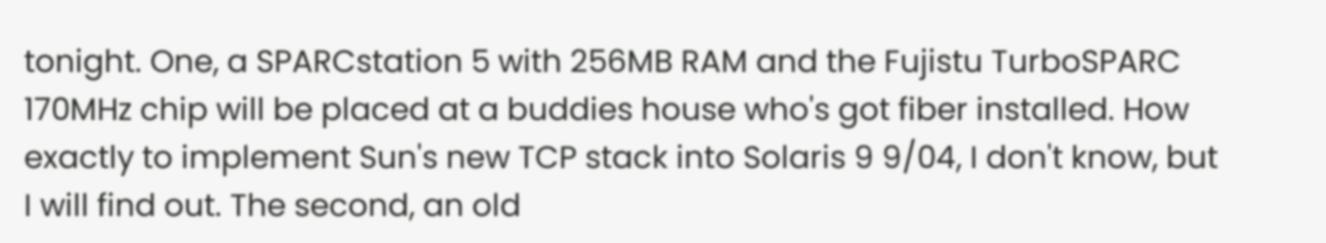tonight. One, a SPARCstation 5 with 256MB RAM and the Fujistu TurboSPARC 170MHz chip will be placed at a buddies house who's got fiber installed. How exactly to implement Sun's new TCP stack into Solaris 9 9/04, I don't know, but I will find out. The second, an old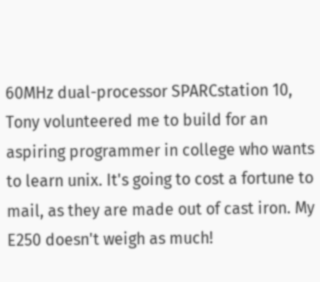60MHz dual-processor SPARCstation 10, Tony volunteered me to build for an aspiring programmer in college who wants to learn unix. It's going to cost a fortune to mail, as they are made out of cast iron. My E250 doesn't weigh as much!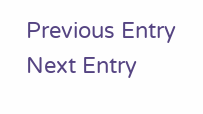Previous Entry  Next Entry